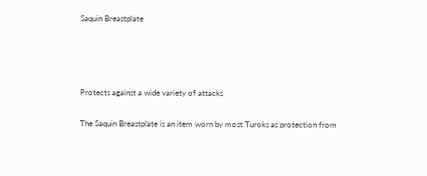Saquin Breastplate






Protects against a wide variety of attacks


The Saquin Breastplate is an item worn by most Turoks as protection from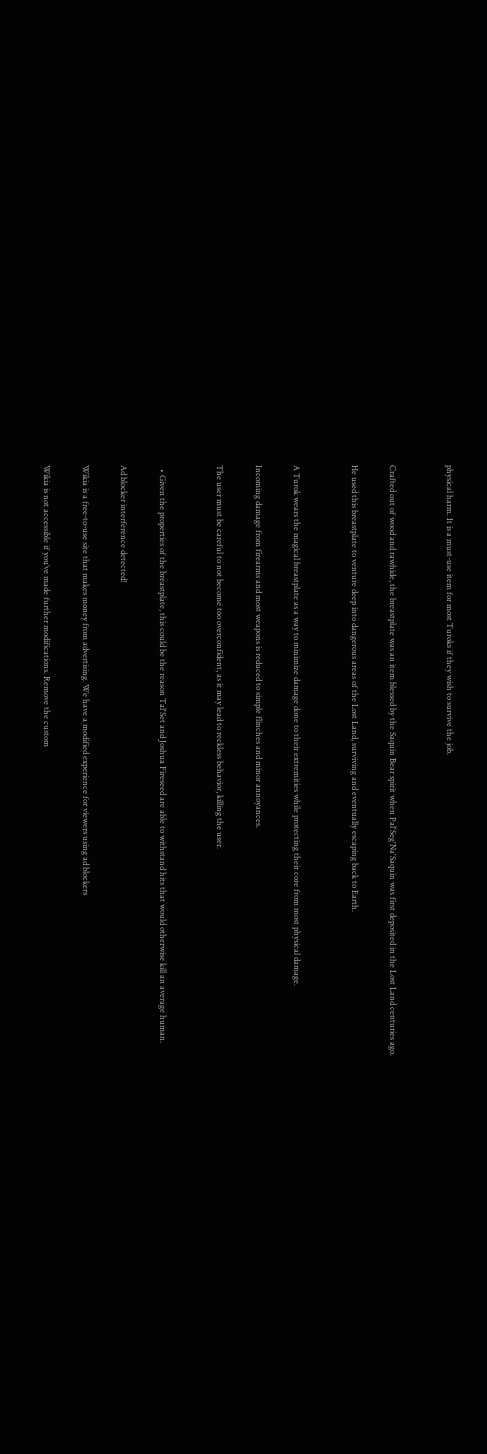physical harm. It is a must-use item for most Turoks if they wish to survive the job.


Crafted out of wood and rawhide, the breastplate was an item blessed by the Saquin Bear spirit when Pal'Seg'Na'Saquin was first deposited in the Lost Land centuries ago.

He used this breastplate to venture deep into dangerous areas of the Lost Land, surviving and eventually escaping back to Earth.


A Turok wears the magical breastplate as a way to minimize damage done to their extremities while protecting their core from most physical damage.

Incoming damage from firearms and most weapons is reduced to simple flinches and minor annoyances.

The user must be careful to not become too overconfident, as it may lead to reckless behavior, killing the user.


  • Given the properties of the breastplate, this could be the reason Tal'Set and Joshua Fireseed are able to withstand hits that would otherwise kill an average human.

Ad blocker interference detected!

Wikia is a free-to-use site that makes money from advertising. We have a modified experience for viewers using ad blockers

Wikia is not accessible if you’ve made further modifications. Remove the custom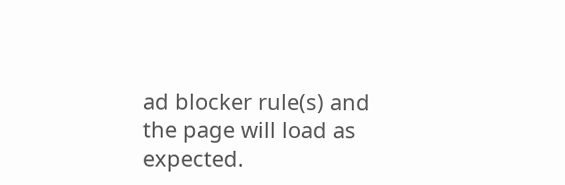ad blocker rule(s) and the page will load as expected.